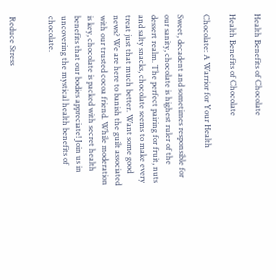Health Benefits of Chocolate

Health Benefits of Chocolate

Chocolate: A Warrior for Your Health

Sweet, decadent and sometimes responsible for our sanity, chocolate is highest ruler of the dessert realm. The perfect pairing for fruit, nuts and salty snacks, chocolate seems to make every treat just that much better. Want some good news? We are here to banish the guilt associated with our trusted cocoa friend. While moderation is key, chocolate is packed with secret health benefits that our bodies appreciate! Join us in uncovering the mystical health benefits of chocolate.


Reduce Stress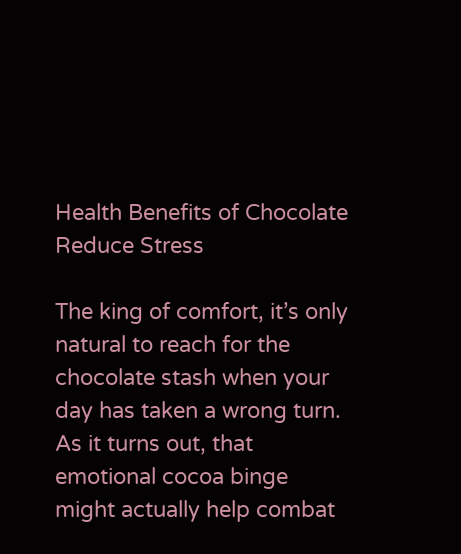Health Benefits of Chocolate Reduce Stress

The king of comfort, it’s only natural to reach for the chocolate stash when your day has taken a wrong turn. As it turns out, that emotional cocoa binge might actually help combat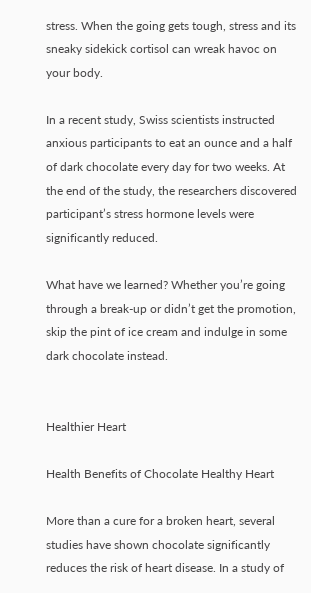stress. When the going gets tough, stress and its sneaky sidekick cortisol can wreak havoc on your body.

In a recent study, Swiss scientists instructed anxious participants to eat an ounce and a half of dark chocolate every day for two weeks. At the end of the study, the researchers discovered participant’s stress hormone levels were significantly reduced.

What have we learned? Whether you’re going through a break-up or didn’t get the promotion, skip the pint of ice cream and indulge in some dark chocolate instead.


Healthier Heart

Health Benefits of Chocolate Healthy Heart

More than a cure for a broken heart, several studies have shown chocolate significantly reduces the risk of heart disease. In a study of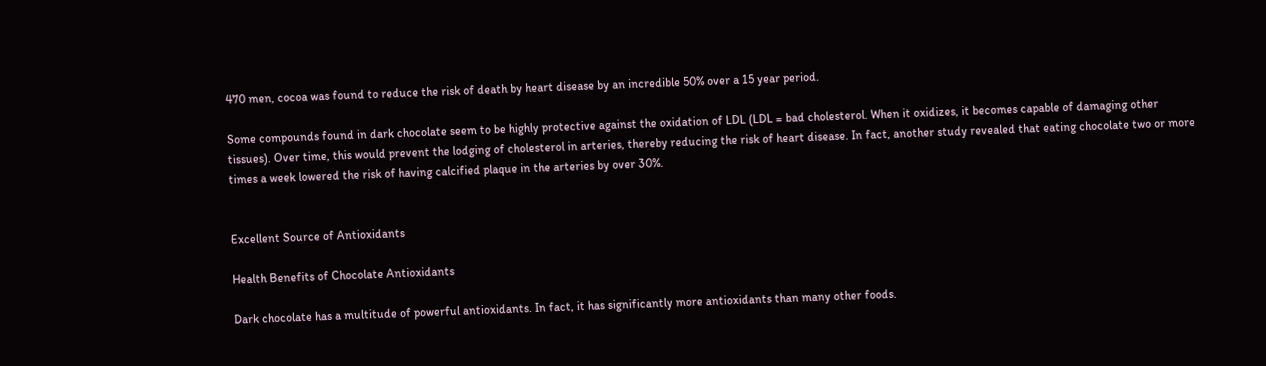470 men, cocoa was found to reduce the risk of death by heart disease by an incredible 50% over a 15 year period.

Some compounds found in dark chocolate seem to be highly protective against the oxidation of LDL (LDL = bad cholesterol. When it oxidizes, it becomes capable of damaging other tissues). Over time, this would prevent the lodging of cholesterol in arteries, thereby reducing the risk of heart disease. In fact, another study revealed that eating chocolate two or more times a week lowered the risk of having calcified plaque in the arteries by over 30%.


Excellent Source of Antioxidants

Health Benefits of Chocolate Antioxidants

Dark chocolate has a multitude of powerful antioxidants. In fact, it has significantly more antioxidants than many other foods.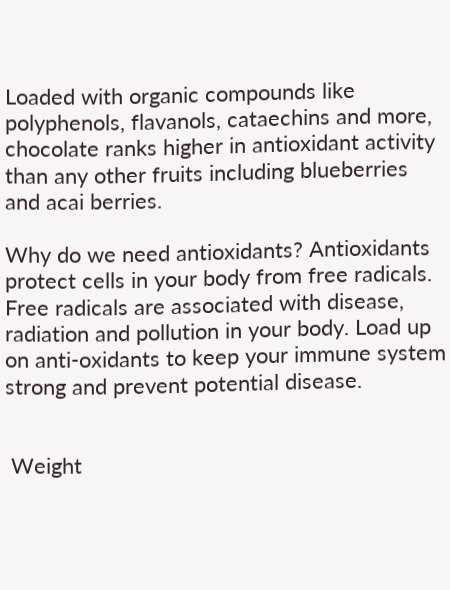Loaded with organic compounds like polyphenols, flavanols, cataechins and more, chocolate ranks higher in antioxidant activity than any other fruits including blueberries and acai berries.

Why do we need antioxidants? Antioxidants protect cells in your body from free radicals. Free radicals are associated with disease, radiation and pollution in your body. Load up on anti-oxidants to keep your immune system strong and prevent potential disease.


 Weight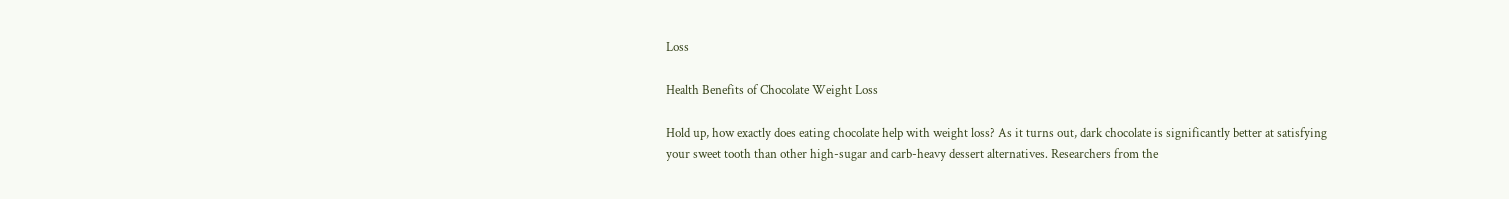Loss

Health Benefits of Chocolate Weight Loss

Hold up, how exactly does eating chocolate help with weight loss? As it turns out, dark chocolate is significantly better at satisfying your sweet tooth than other high-sugar and carb-heavy dessert alternatives. Researchers from the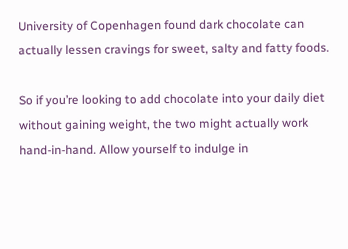University of Copenhagen found dark chocolate can actually lessen cravings for sweet, salty and fatty foods.

So if you’re looking to add chocolate into your daily diet without gaining weight, the two might actually work hand-in-hand. Allow yourself to indulge in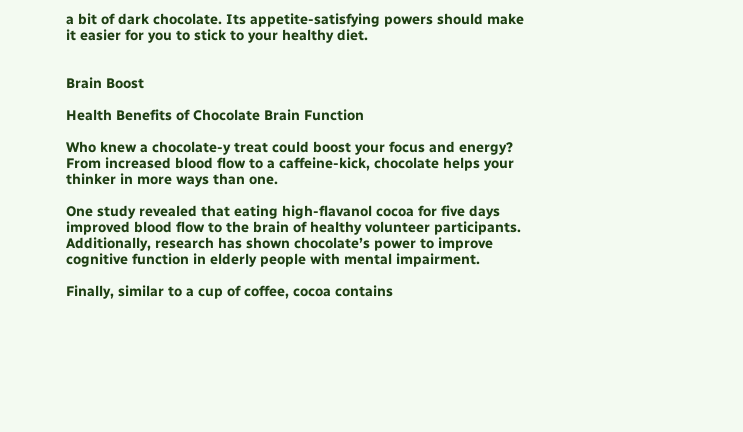a bit of dark chocolate. Its appetite-satisfying powers should make it easier for you to stick to your healthy diet.


Brain Boost

Health Benefits of Chocolate Brain Function

Who knew a chocolate-y treat could boost your focus and energy? From increased blood flow to a caffeine-kick, chocolate helps your thinker in more ways than one.

One study revealed that eating high-flavanol cocoa for five days improved blood flow to the brain of healthy volunteer participants. Additionally, research has shown chocolate’s power to improve cognitive function in elderly people with mental impairment.

Finally, similar to a cup of coffee, cocoa contains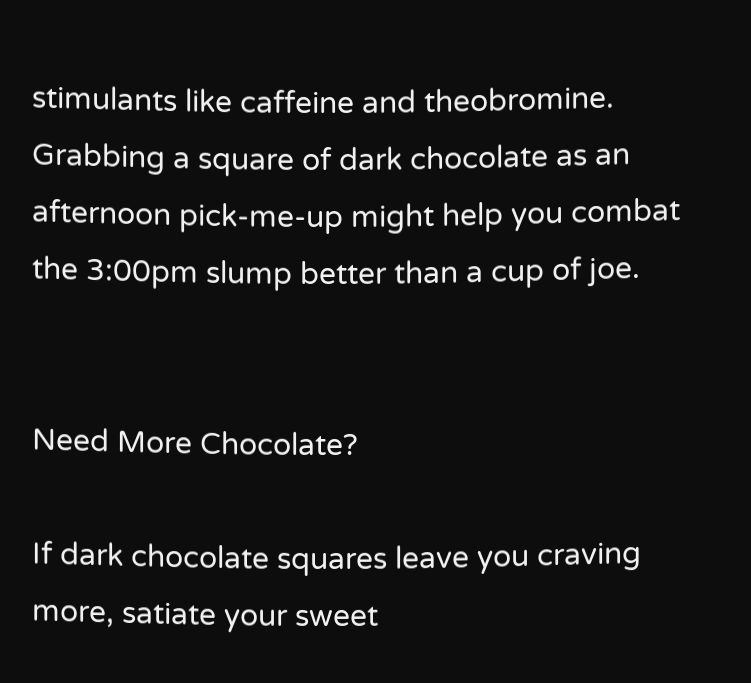stimulants like caffeine and theobromine. Grabbing a square of dark chocolate as an afternoon pick-me-up might help you combat the 3:00pm slump better than a cup of joe.


Need More Chocolate?

If dark chocolate squares leave you craving more, satiate your sweet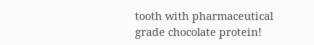tooth with pharmaceutical grade chocolate protein!